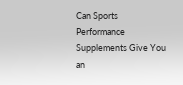Can Sports Performance Supplements Give You an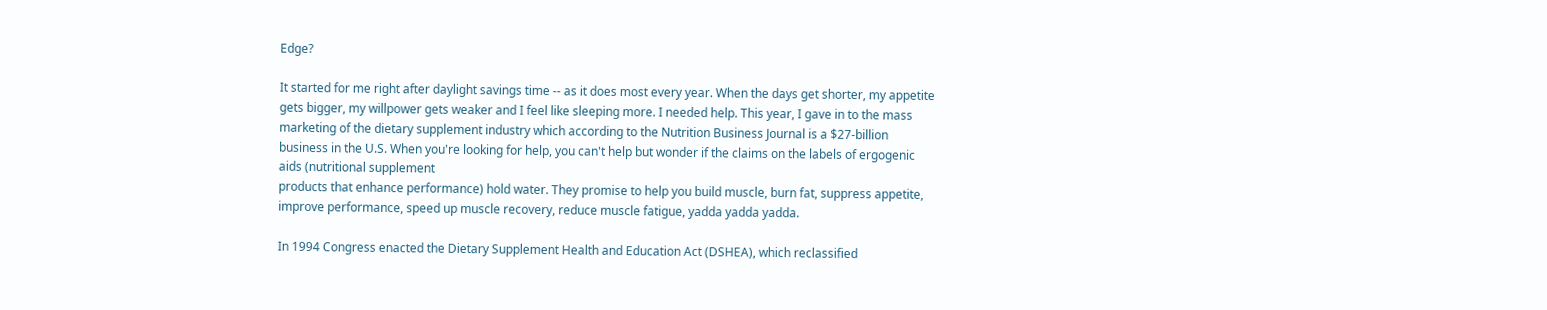Edge?

It started for me right after daylight savings time -- as it does most every year. When the days get shorter, my appetite gets bigger, my willpower gets weaker and I feel like sleeping more. I needed help. This year, I gave in to the mass marketing of the dietary supplement industry which according to the Nutrition Business Journal is a $27-billion business in the U.S. When you're looking for help, you can't help but wonder if the claims on the labels of ergogenic aids (nutritional supplement
products that enhance performance) hold water. They promise to help you build muscle, burn fat, suppress appetite, improve performance, speed up muscle recovery, reduce muscle fatigue, yadda yadda yadda.

In 1994 Congress enacted the Dietary Supplement Health and Education Act (DSHEA), which reclassified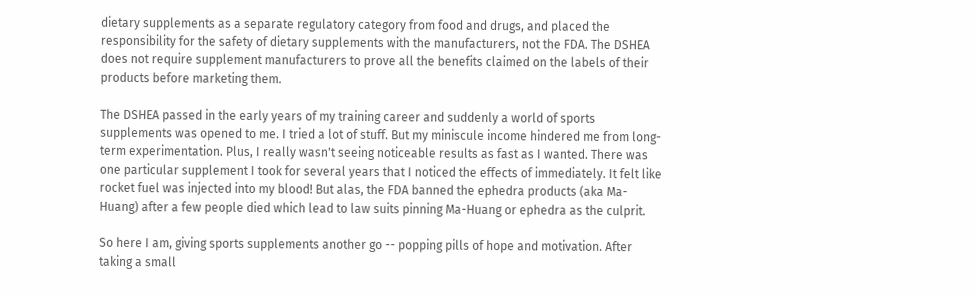dietary supplements as a separate regulatory category from food and drugs, and placed the responsibility for the safety of dietary supplements with the manufacturers, not the FDA. The DSHEA does not require supplement manufacturers to prove all the benefits claimed on the labels of their products before marketing them.

The DSHEA passed in the early years of my training career and suddenly a world of sports supplements was opened to me. I tried a lot of stuff. But my miniscule income hindered me from long-term experimentation. Plus, I really wasn't seeing noticeable results as fast as I wanted. There was one particular supplement I took for several years that I noticed the effects of immediately. It felt like rocket fuel was injected into my blood! But alas, the FDA banned the ephedra products (aka Ma-Huang) after a few people died which lead to law suits pinning Ma-Huang or ephedra as the culprit.

So here I am, giving sports supplements another go -- popping pills of hope and motivation. After taking a small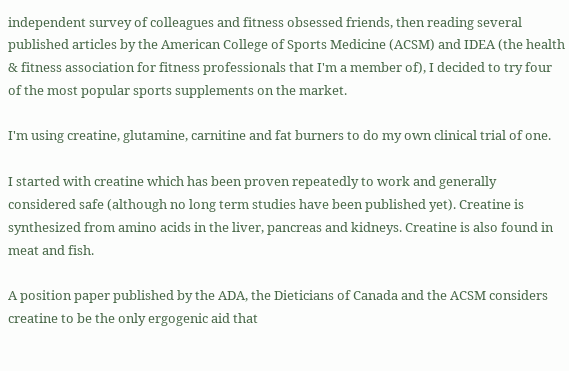independent survey of colleagues and fitness obsessed friends, then reading several published articles by the American College of Sports Medicine (ACSM) and IDEA (the health & fitness association for fitness professionals that I'm a member of), I decided to try four of the most popular sports supplements on the market.

I'm using creatine, glutamine, carnitine and fat burners to do my own clinical trial of one.

I started with creatine which has been proven repeatedly to work and generally considered safe (although no long term studies have been published yet). Creatine is synthesized from amino acids in the liver, pancreas and kidneys. Creatine is also found in meat and fish.

A position paper published by the ADA, the Dieticians of Canada and the ACSM considers creatine to be the only ergogenic aid that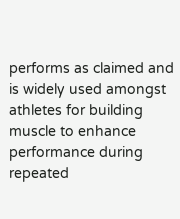performs as claimed and is widely used amongst athletes for building muscle to enhance performance during repeated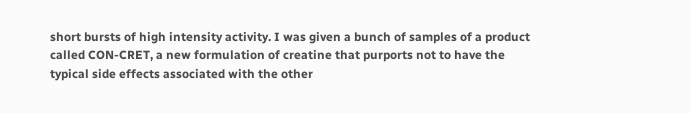short bursts of high intensity activity. I was given a bunch of samples of a product called CON-CRET, a new formulation of creatine that purports not to have the typical side effects associated with the other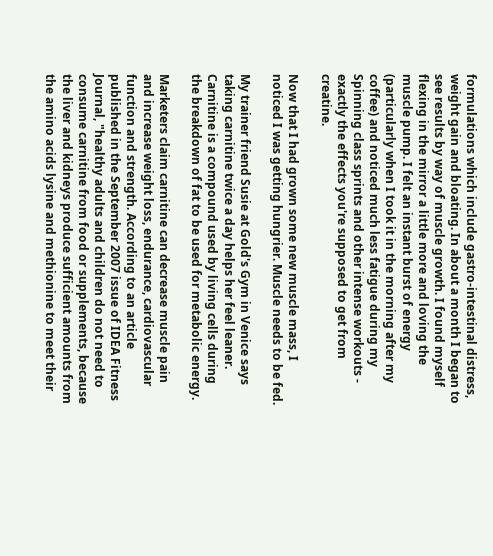formulations which include gastro-intestinal distress, weight gain and bloating. In about a month I began to see results by way of muscle growth. I found myself flexing in the mirror a little more and loving the muscle pump. I felt an instant burst of energy (particularly when I took it in the morning after my coffee) and noticed much less fatigue during my Spinning class sprints and other intense workouts - exactly the effects you're supposed to get from creatine.

Now that I had grown some new muscle mass, I noticed I was getting hungrier. Muscle needs to be fed.

My trainer friend Susie at Gold's Gym in Venice says taking carnitine twice a day helps her feel leaner. Carnitine is a compound used by living cells during the breakdown of fat to be used for metabolic energy.

Marketers claim carnitine can decrease muscle pain and increase weight loss, endurance, cardiovascular function and strength. According to an article published in the September 2007 issue of IDEA Fitness Journal, "healthy adults and children do not need to consume carnitine from food or supplements, because the liver and kidneys produce sufficient amounts from the amino acids lysine and methionine to meet their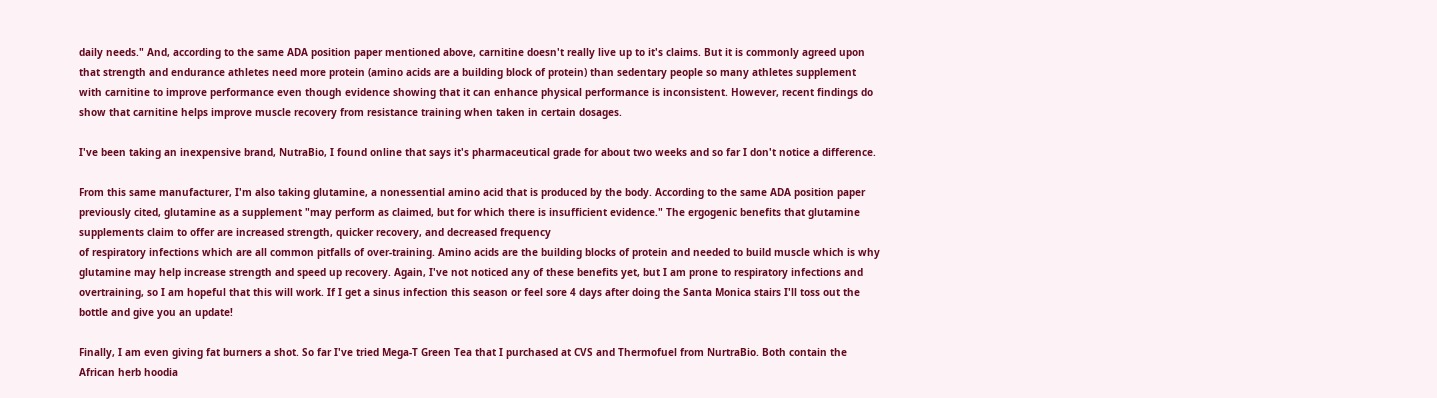daily needs." And, according to the same ADA position paper mentioned above, carnitine doesn't really live up to it's claims. But it is commonly agreed upon that strength and endurance athletes need more protein (amino acids are a building block of protein) than sedentary people so many athletes supplement with carnitine to improve performance even though evidence showing that it can enhance physical performance is inconsistent. However, recent findings do show that carnitine helps improve muscle recovery from resistance training when taken in certain dosages.

I've been taking an inexpensive brand, NutraBio, I found online that says it's pharmaceutical grade for about two weeks and so far I don't notice a difference.

From this same manufacturer, I'm also taking glutamine, a nonessential amino acid that is produced by the body. According to the same ADA position paper previously cited, glutamine as a supplement "may perform as claimed, but for which there is insufficient evidence." The ergogenic benefits that glutamine supplements claim to offer are increased strength, quicker recovery, and decreased frequency
of respiratory infections which are all common pitfalls of over-training. Amino acids are the building blocks of protein and needed to build muscle which is why glutamine may help increase strength and speed up recovery. Again, I've not noticed any of these benefits yet, but I am prone to respiratory infections and overtraining, so I am hopeful that this will work. If I get a sinus infection this season or feel sore 4 days after doing the Santa Monica stairs I'll toss out the bottle and give you an update!

Finally, I am even giving fat burners a shot. So far I've tried Mega-T Green Tea that I purchased at CVS and Thermofuel from NurtraBio. Both contain the African herb hoodia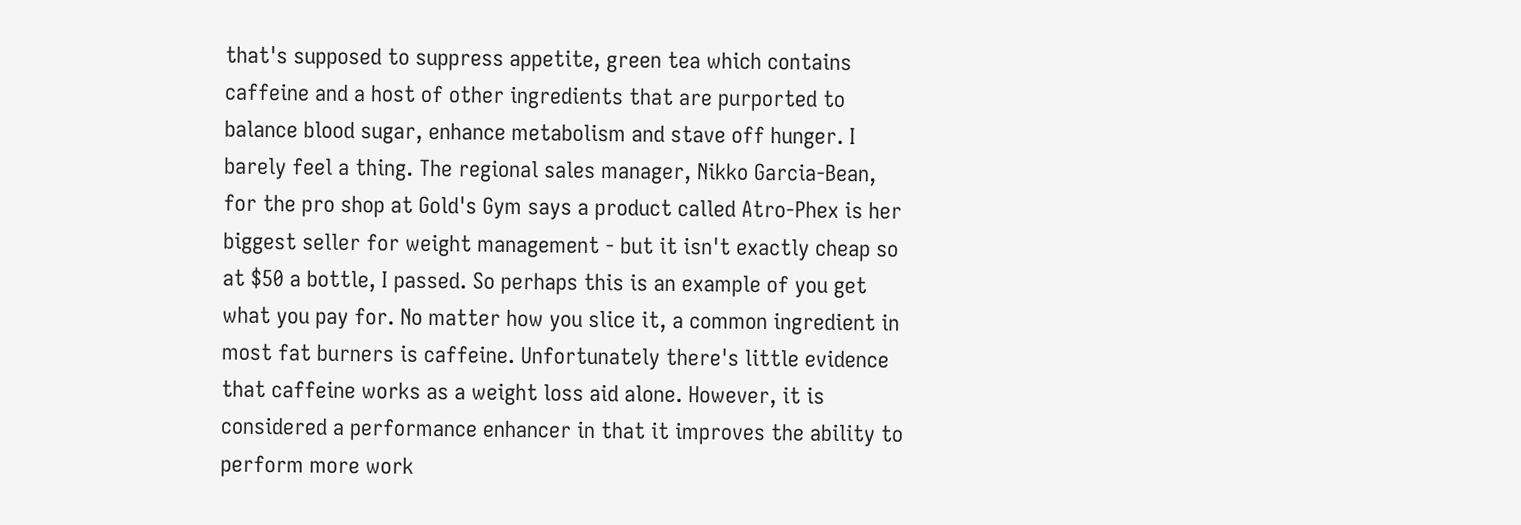that's supposed to suppress appetite, green tea which contains caffeine and a host of other ingredients that are purported to balance blood sugar, enhance metabolism and stave off hunger. I barely feel a thing. The regional sales manager, Nikko Garcia-Bean, for the pro shop at Gold's Gym says a product called Atro-Phex is her biggest seller for weight management - but it isn't exactly cheap so at $50 a bottle, I passed. So perhaps this is an example of you get what you pay for. No matter how you slice it, a common ingredient in most fat burners is caffeine. Unfortunately there's little evidence that caffeine works as a weight loss aid alone. However, it is considered a performance enhancer in that it improves the ability to perform more work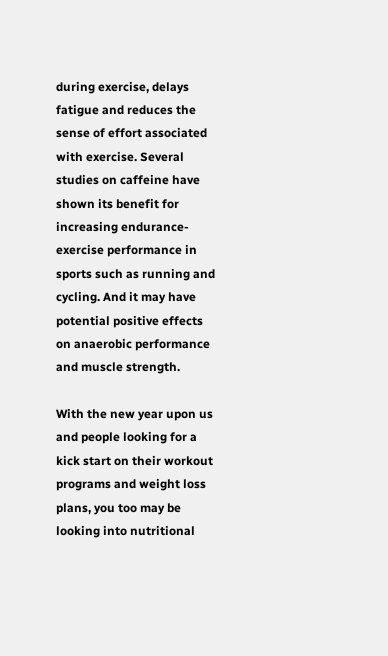during exercise, delays fatigue and reduces the sense of effort associated with exercise. Several studies on caffeine have shown its benefit for increasing endurance-exercise performance in sports such as running and cycling. And it may have potential positive effects on anaerobic performance and muscle strength.

With the new year upon us and people looking for a kick start on their workout programs and weight loss plans, you too may be looking into nutritional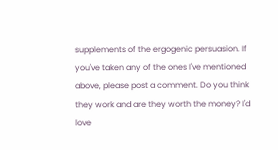supplements of the ergogenic persuasion. If you've taken any of the ones I've mentioned above, please post a comment. Do you think they work and are they worth the money? I'd love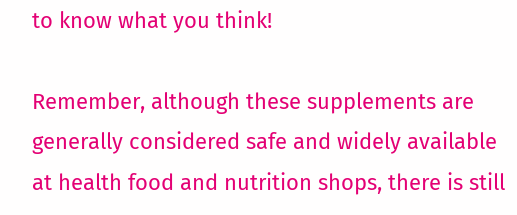to know what you think!

Remember, although these supplements are generally considered safe and widely available at health food and nutrition shops, there is still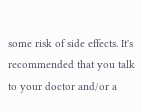some risk of side effects. It's recommended that you talk to your doctor and/or a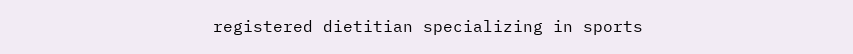registered dietitian specializing in sports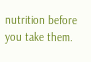nutrition before you take them.